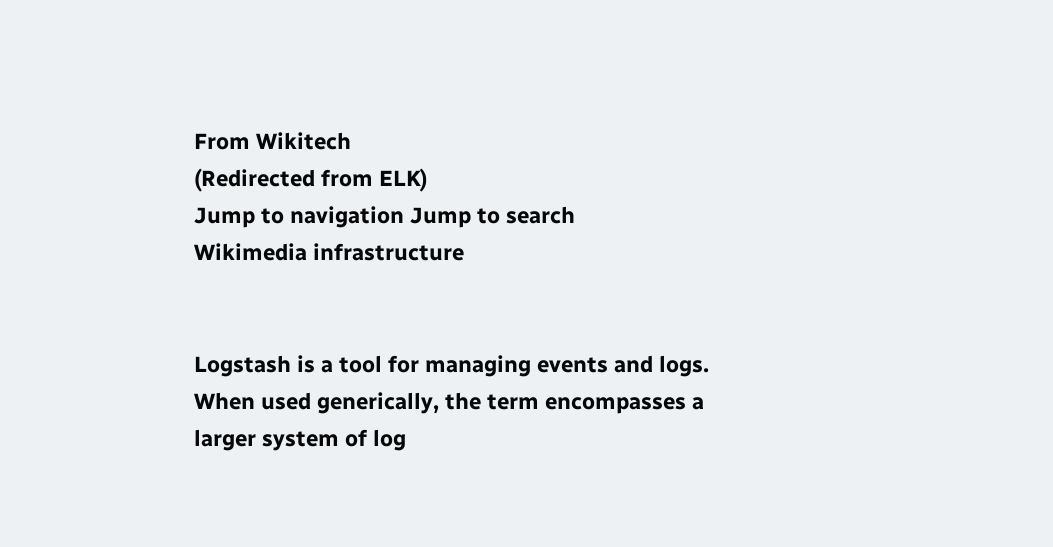From Wikitech
(Redirected from ELK)
Jump to navigation Jump to search
Wikimedia infrastructure


Logstash is a tool for managing events and logs. When used generically, the term encompasses a larger system of log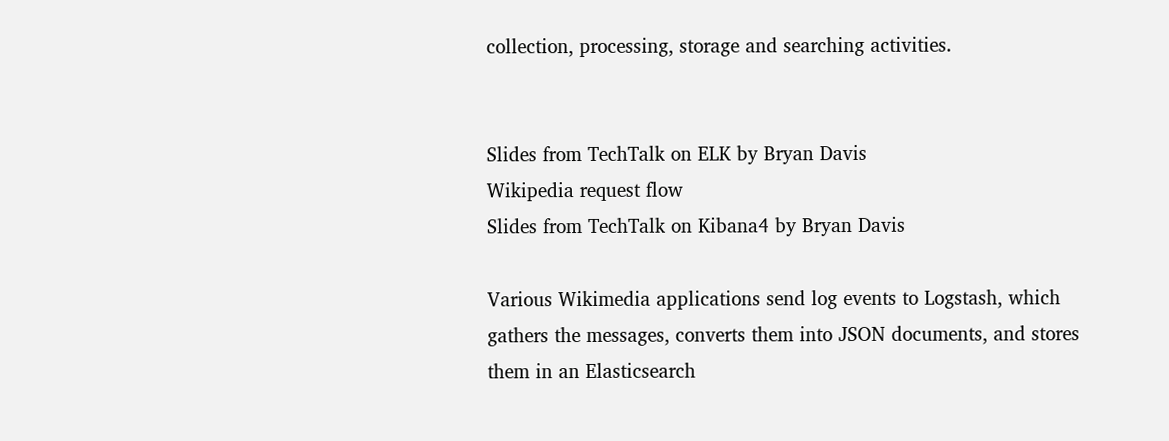collection, processing, storage and searching activities.


Slides from TechTalk on ELK by Bryan Davis
Wikipedia request flow
Slides from TechTalk on Kibana4 by Bryan Davis

Various Wikimedia applications send log events to Logstash, which gathers the messages, converts them into JSON documents, and stores them in an Elasticsearch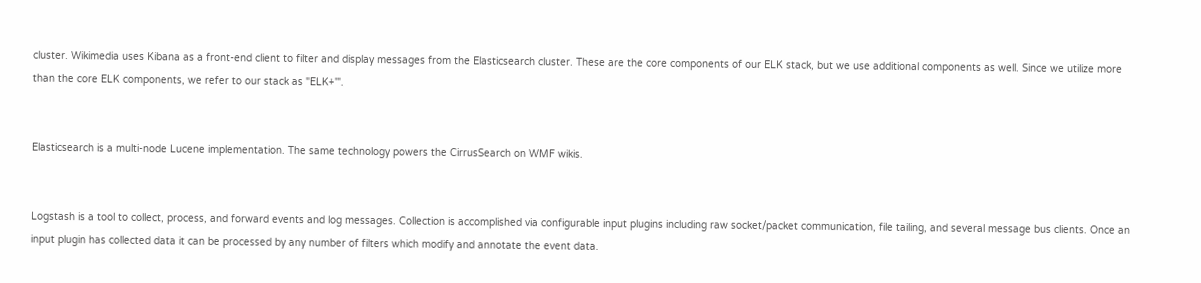cluster. Wikimedia uses Kibana as a front-end client to filter and display messages from the Elasticsearch cluster. These are the core components of our ELK stack, but we use additional components as well. Since we utilize more than the core ELK components, we refer to our stack as "ELK+'".


Elasticsearch is a multi-node Lucene implementation. The same technology powers the CirrusSearch on WMF wikis.


Logstash is a tool to collect, process, and forward events and log messages. Collection is accomplished via configurable input plugins including raw socket/packet communication, file tailing, and several message bus clients. Once an input plugin has collected data it can be processed by any number of filters which modify and annotate the event data.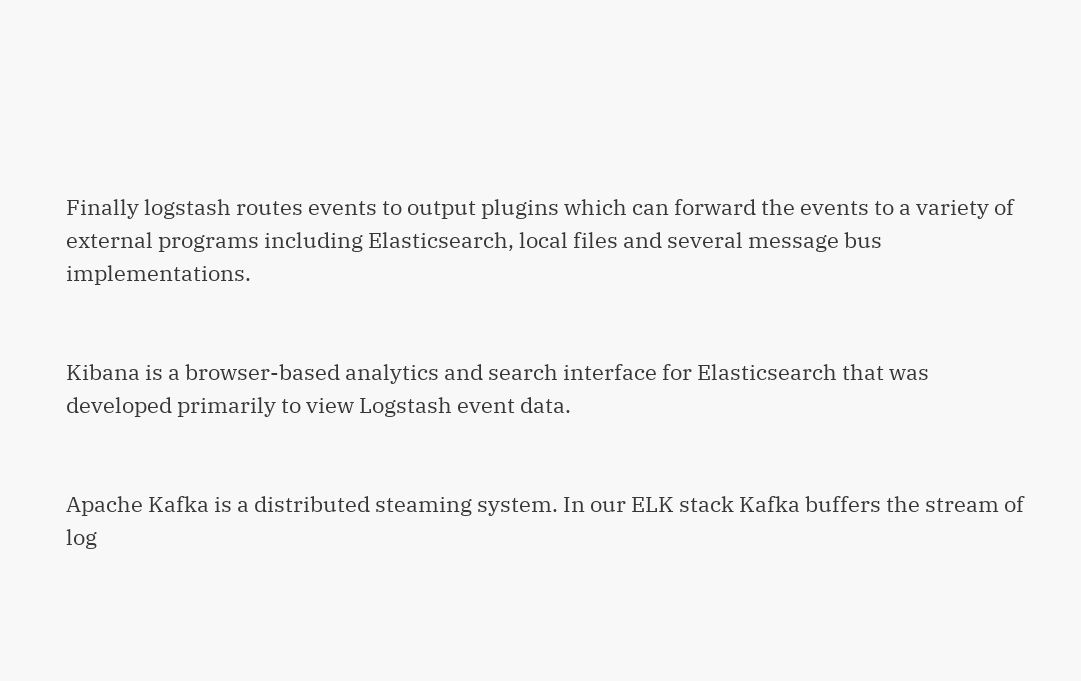Finally logstash routes events to output plugins which can forward the events to a variety of external programs including Elasticsearch, local files and several message bus implementations.


Kibana is a browser-based analytics and search interface for Elasticsearch that was developed primarily to view Logstash event data.


Apache Kafka is a distributed steaming system. In our ELK stack Kafka buffers the stream of log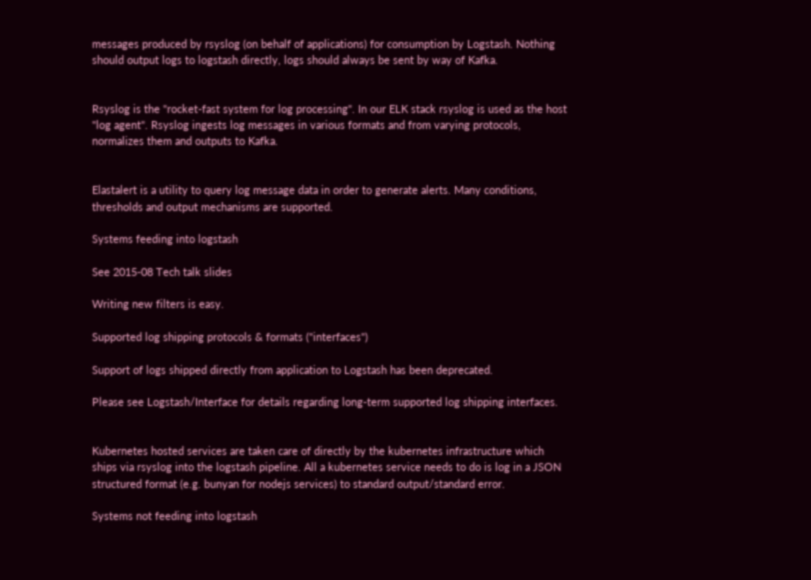messages produced by rsyslog (on behalf of applications) for consumption by Logstash. Nothing should output logs to logstash directly, logs should always be sent by way of Kafka.


Rsyslog is the "rocket-fast system for log processing". In our ELK stack rsyslog is used as the host "log agent". Rsyslog ingests log messages in various formats and from varying protocols, normalizes them and outputs to Kafka.


Elastalert is a utility to query log message data in order to generate alerts. Many conditions, thresholds and output mechanisms are supported.

Systems feeding into logstash

See 2015-08 Tech talk slides

Writing new filters is easy.

Supported log shipping protocols & formats ("interfaces")

Support of logs shipped directly from application to Logstash has been deprecated.

Please see Logstash/Interface for details regarding long-term supported log shipping interfaces.


Kubernetes hosted services are taken care of directly by the kubernetes infrastructure which ships via rsyslog into the logstash pipeline. All a kubernetes service needs to do is log in a JSON structured format (e.g. bunyan for nodejs services) to standard output/standard error.

Systems not feeding into logstash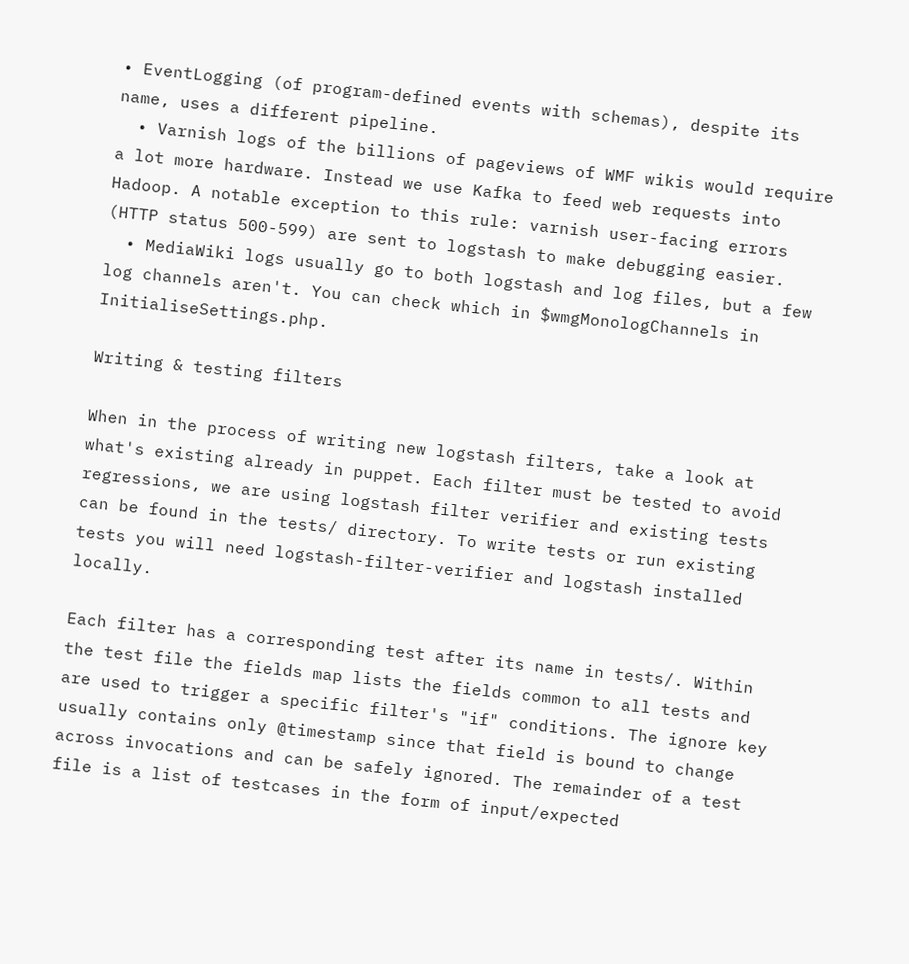• EventLogging (of program-defined events with schemas), despite its name, uses a different pipeline.
  • Varnish logs of the billions of pageviews of WMF wikis would require a lot more hardware. Instead we use Kafka to feed web requests into Hadoop. A notable exception to this rule: varnish user-facing errors (HTTP status 500-599) are sent to logstash to make debugging easier.
  • MediaWiki logs usually go to both logstash and log files, but a few log channels aren't. You can check which in $wmgMonologChannels in InitialiseSettings.php.

Writing & testing filters

When in the process of writing new logstash filters, take a look at what's existing already in puppet. Each filter must be tested to avoid regressions, we are using logstash filter verifier and existing tests can be found in the tests/ directory. To write tests or run existing tests you will need logstash-filter-verifier and logstash installed locally.

Each filter has a corresponding test after its name in tests/. Within the test file the fields map lists the fields common to all tests and are used to trigger a specific filter's "if" conditions. The ignore key usually contains only @timestamp since that field is bound to change across invocations and can be safely ignored. The remainder of a test file is a list of testcases in the form of input/expected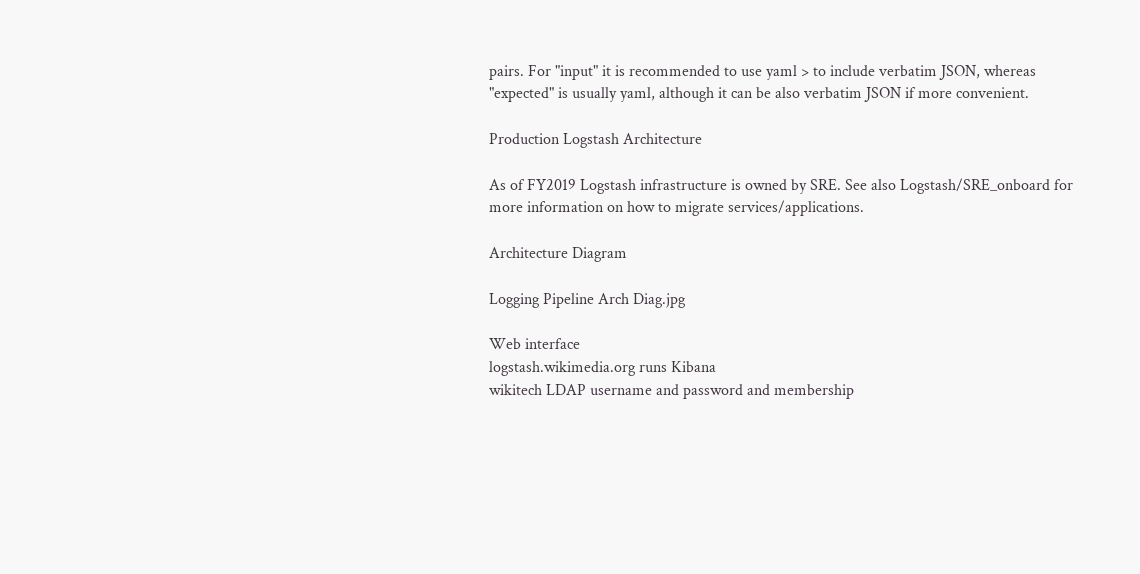pairs. For "input" it is recommended to use yaml > to include verbatim JSON, whereas "expected" is usually yaml, although it can be also verbatim JSON if more convenient.

Production Logstash Architecture

As of FY2019 Logstash infrastructure is owned by SRE. See also Logstash/SRE_onboard for more information on how to migrate services/applications.

Architecture Diagram

Logging Pipeline Arch Diag.jpg

Web interface
logstash.wikimedia.org runs Kibana
wikitech LDAP username and password and membership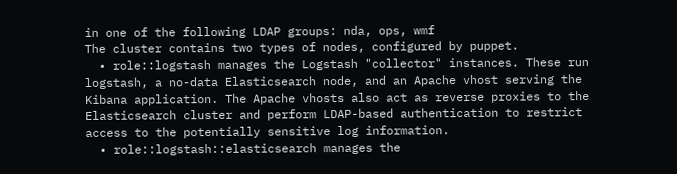in one of the following LDAP groups: nda, ops, wmf
The cluster contains two types of nodes, configured by puppet.
  • role::logstash manages the Logstash "collector" instances. These run logstash, a no-data Elasticsearch node, and an Apache vhost serving the Kibana application. The Apache vhosts also act as reverse proxies to the Elasticsearch cluster and perform LDAP-based authentication to restrict access to the potentially sensitive log information.
  • role::logstash::elasticsearch manages the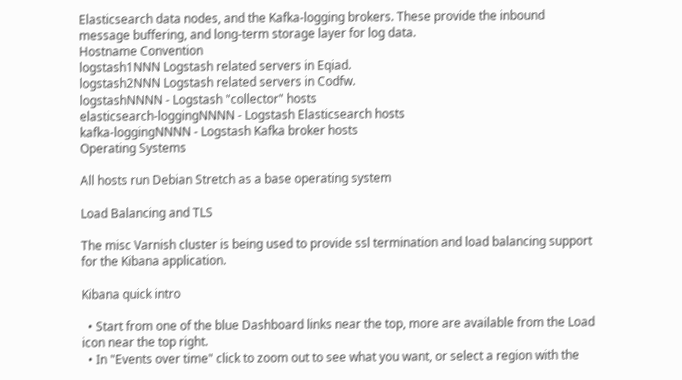Elasticsearch data nodes, and the Kafka-logging brokers. These provide the inbound message buffering, and long-term storage layer for log data.
Hostname Convention
logstash1NNN Logstash related servers in Eqiad.
logstash2NNN Logstash related servers in Codfw.
logstashNNNN - Logstash "collector" hosts
elasticsearch-loggingNNNN - Logstash Elasticsearch hosts
kafka-loggingNNNN - Logstash Kafka broker hosts
Operating Systems

All hosts run Debian Stretch as a base operating system

Load Balancing and TLS

The misc Varnish cluster is being used to provide ssl termination and load balancing support for the Kibana application.

Kibana quick intro

  • Start from one of the blue Dashboard links near the top, more are available from the Load icon near the top right.
  • In "Events over time" click to zoom out to see what you want, or select a region with the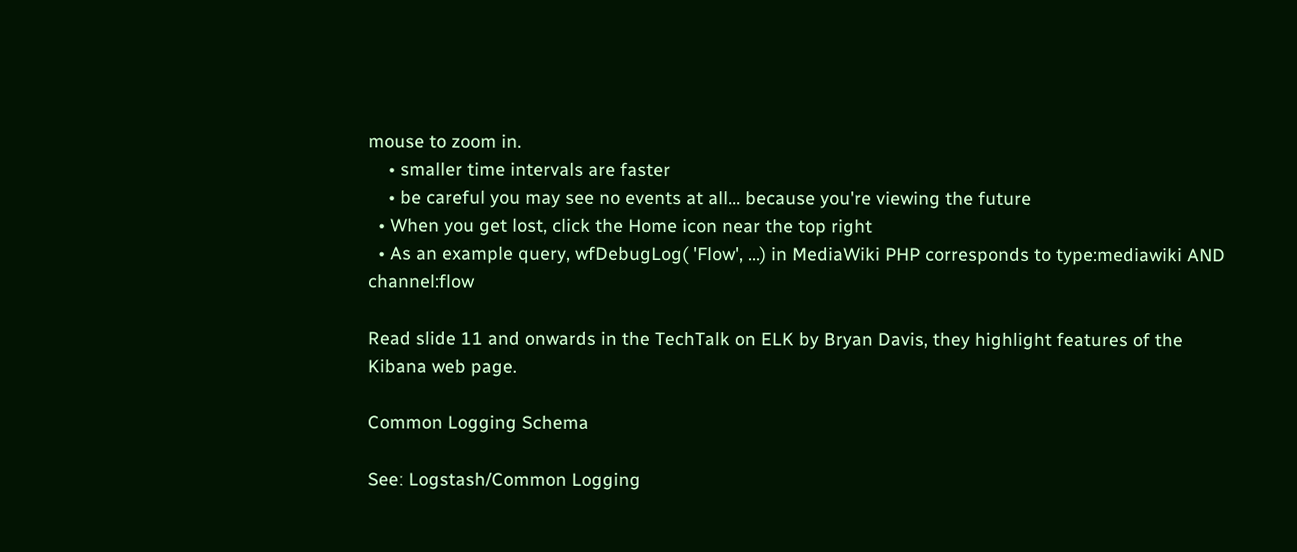mouse to zoom in.
    • smaller time intervals are faster
    • be careful you may see no events at all... because you're viewing the future
  • When you get lost, click the Home icon near the top right
  • As an example query, wfDebugLog( 'Flow', ...) in MediaWiki PHP corresponds to type:mediawiki AND channel:flow

Read slide 11 and onwards in the TechTalk on ELK by Bryan Davis, they highlight features of the Kibana web page.

Common Logging Schema

Seeː Logstash/Common Logging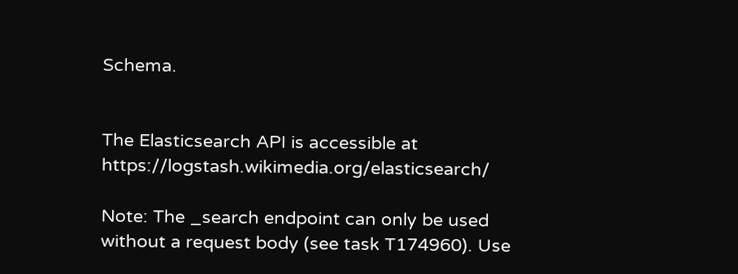Schema.


The Elasticsearch API is accessible at https://logstash.wikimedia.org/elasticsearch/

Note: The _search endpoint can only be used without a request body (see task T174960). Use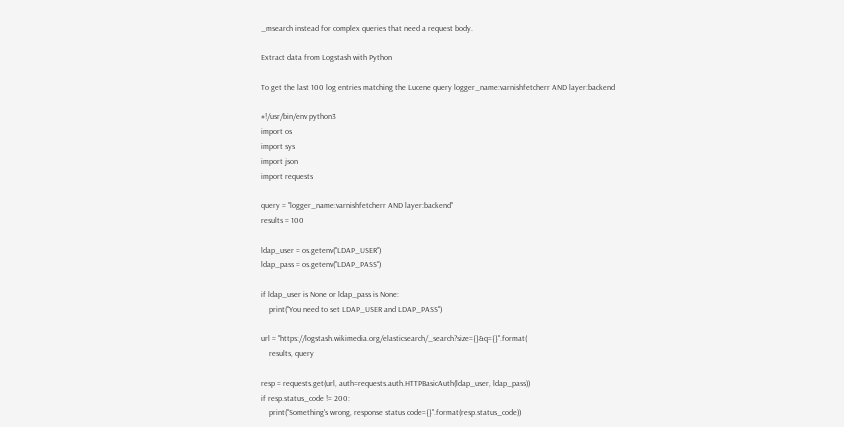_msearch instead for complex queries that need a request body.

Extract data from Logstash with Python

To get the last 100 log entries matching the Lucene query logger_name:varnishfetcherr AND layer:backend

#!/usr/bin/env python3
import os
import sys
import json
import requests

query = "logger_name:varnishfetcherr AND layer:backend"
results = 100

ldap_user = os.getenv("LDAP_USER")
ldap_pass = os.getenv("LDAP_PASS")

if ldap_user is None or ldap_pass is None:
    print("You need to set LDAP_USER and LDAP_PASS")

url = "https://logstash.wikimedia.org/elasticsearch/_search?size={}&q={}".format(
    results, query

resp = requests.get(url, auth=requests.auth.HTTPBasicAuth(ldap_user, ldap_pass))
if resp.status_code != 200:
    print("Something's wrong, response status code={}".format(resp.status_code))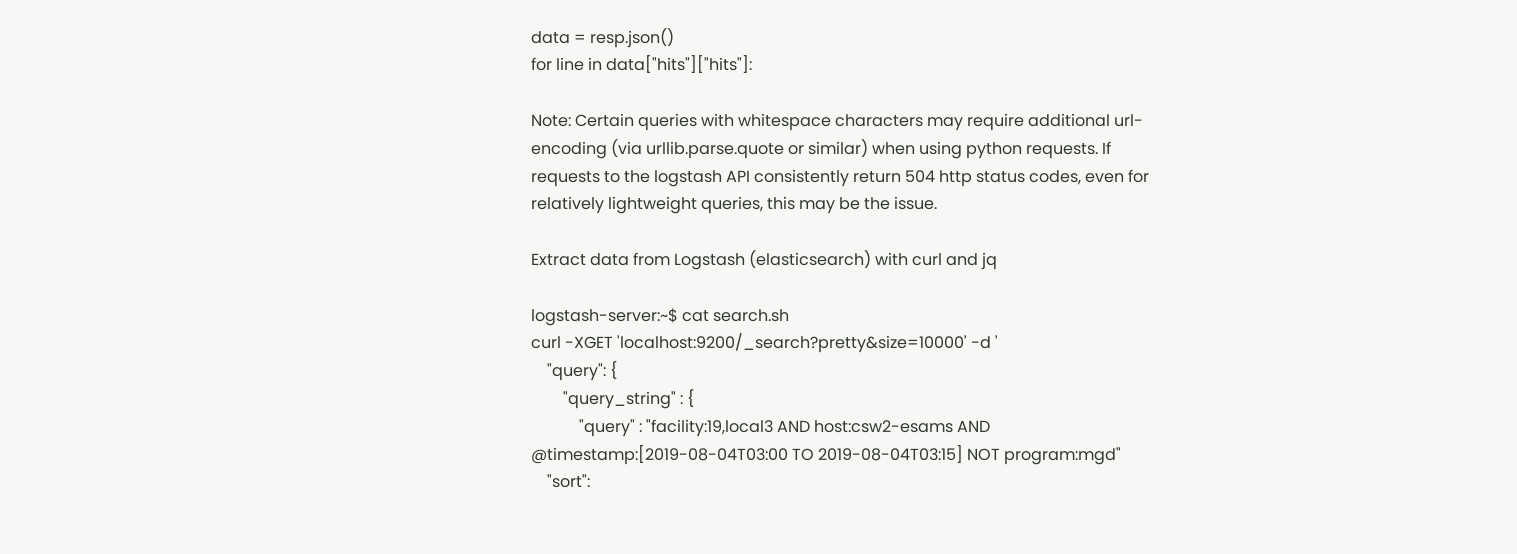data = resp.json()
for line in data["hits"]["hits"]:

Note: Certain queries with whitespace characters may require additional url-encoding (via urllib.parse.quote or similar) when using python requests. If requests to the logstash API consistently return 504 http status codes, even for relatively lightweight queries, this may be the issue.

Extract data from Logstash (elasticsearch) with curl and jq

logstash-server:~$ cat search.sh
curl -XGET 'localhost:9200/_search?pretty&size=10000' -d '
    "query": {
        "query_string" : {
            "query" : "facility:19,local3 AND host:csw2-esams AND @timestamp:[2019-08-04T03:00 TO 2019-08-04T03:15] NOT program:mgd"
    "sort":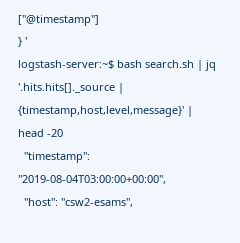["@timestamp"]
} '
logstash-server:~$ bash search.sh | jq '.hits.hits[]._source | {timestamp,host,level,message}' | head -20
  "timestamp": "2019-08-04T03:00:00+00:00",
  "host": "csw2-esams",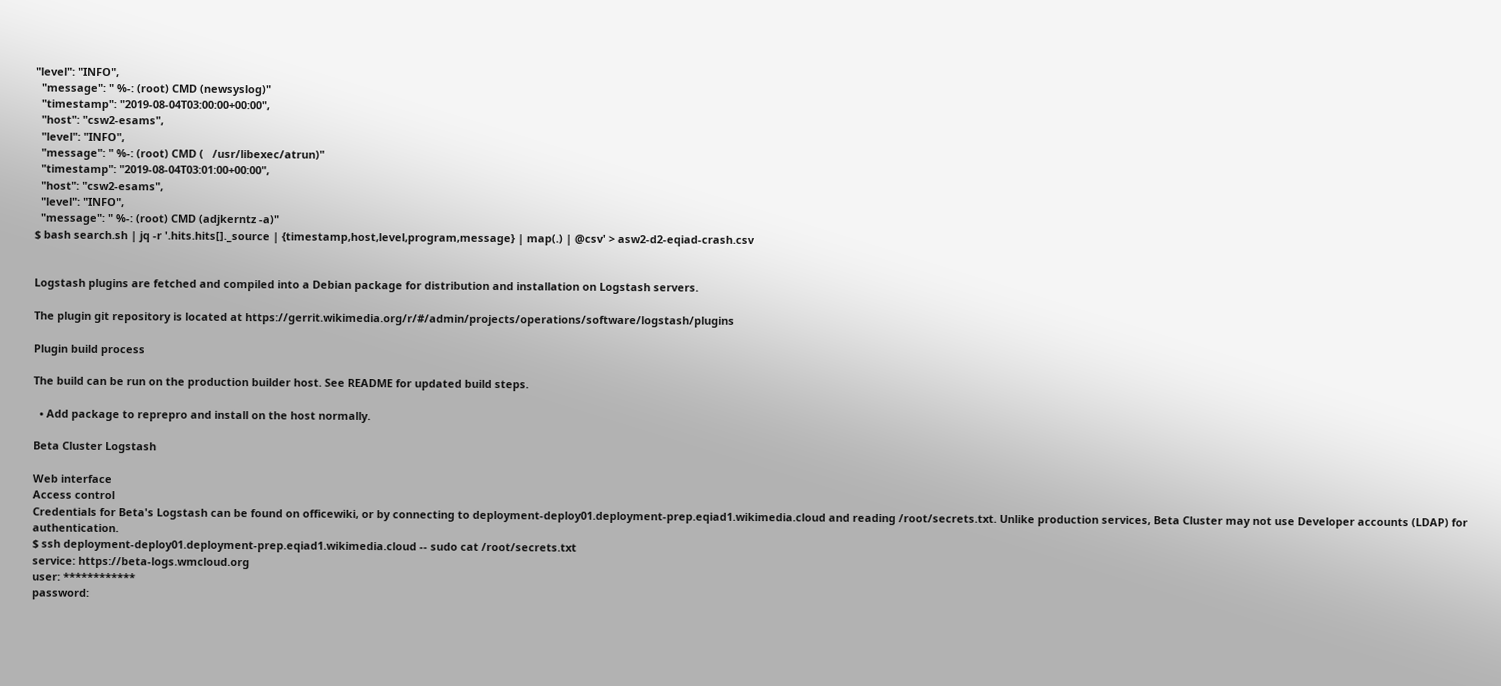"level": "INFO",
  "message": " %-: (root) CMD (newsyslog)"
  "timestamp": "2019-08-04T03:00:00+00:00",
  "host": "csw2-esams",
  "level": "INFO",
  "message": " %-: (root) CMD (   /usr/libexec/atrun)"
  "timestamp": "2019-08-04T03:01:00+00:00",
  "host": "csw2-esams",
  "level": "INFO",
  "message": " %-: (root) CMD (adjkerntz -a)"
$ bash search.sh | jq -r '.hits.hits[]._source | {timestamp,host,level,program,message} | map(.) | @csv' > asw2-d2-eqiad-crash.csv


Logstash plugins are fetched and compiled into a Debian package for distribution and installation on Logstash servers.

The plugin git repository is located at https://gerrit.wikimedia.org/r/#/admin/projects/operations/software/logstash/plugins

Plugin build process

The build can be run on the production builder host. See README for updated build steps.

  • Add package to reprepro and install on the host normally.

Beta Cluster Logstash

Web interface
Access control
Credentials for Beta's Logstash can be found on officewiki, or by connecting to deployment-deploy01.deployment-prep.eqiad1.wikimedia.cloud and reading /root/secrets.txt. Unlike production services, Beta Cluster may not use Developer accounts (LDAP) for authentication.
$ ssh deployment-deploy01.deployment-prep.eqiad1.wikimedia.cloud -- sudo cat /root/secrets.txt
service: https://beta-logs.wmcloud.org
user: ************
password: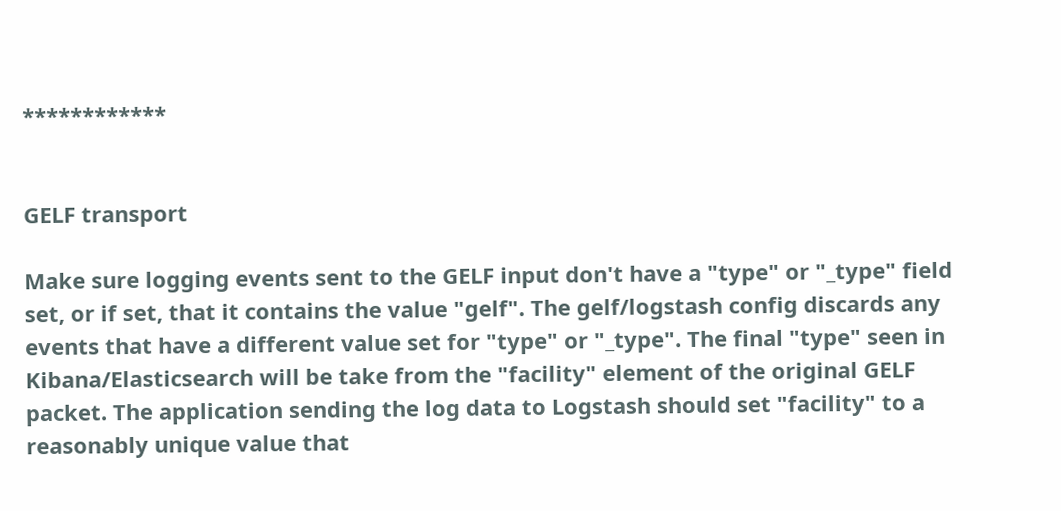************


GELF transport

Make sure logging events sent to the GELF input don't have a "type" or "_type" field set, or if set, that it contains the value "gelf". The gelf/logstash config discards any events that have a different value set for "type" or "_type". The final "type" seen in Kibana/Elasticsearch will be take from the "facility" element of the original GELF packet. The application sending the log data to Logstash should set "facility" to a reasonably unique value that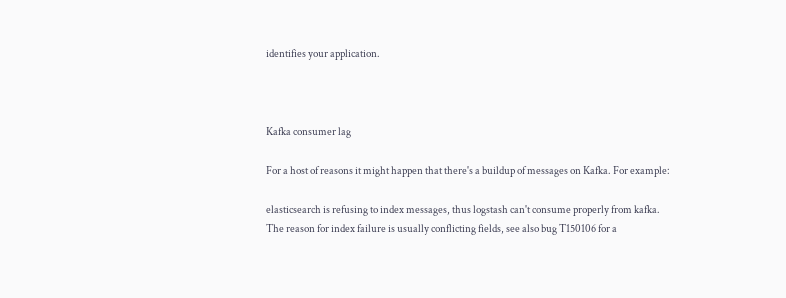identifies your application.



Kafka consumer lag

For a host of reasons it might happen that there's a buildup of messages on Kafka. For example:

elasticsearch is refusing to index messages, thus logstash can't consume properly from kafka.
The reason for index failure is usually conflicting fields, see also bug T150106 for a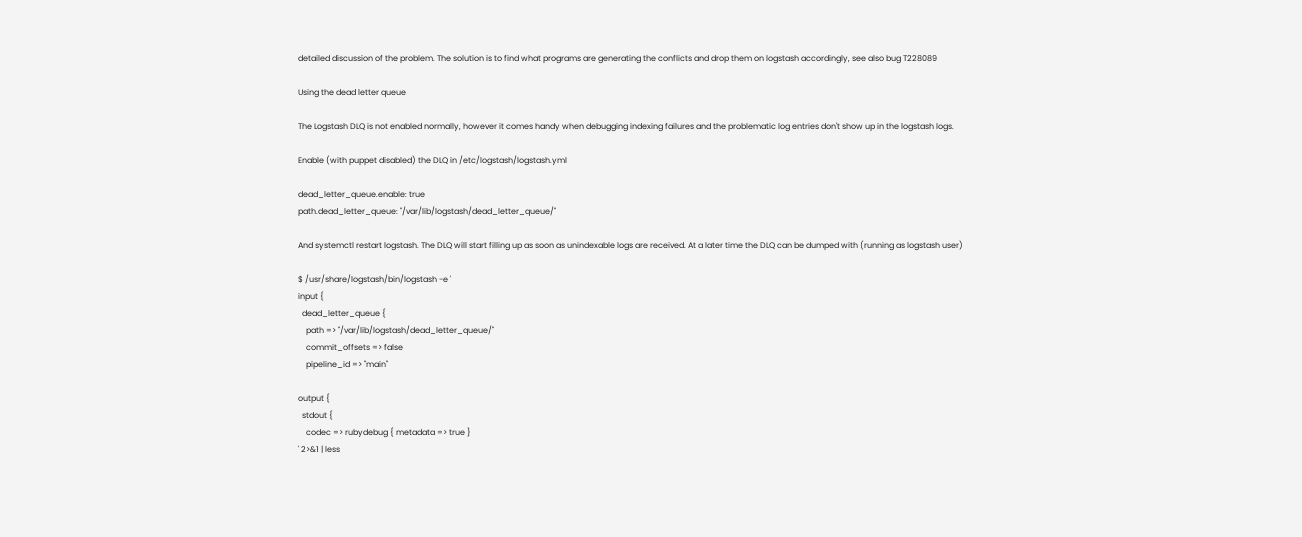detailed discussion of the problem. The solution is to find what programs are generating the conflicts and drop them on logstash accordingly, see also bug T228089

Using the dead letter queue

The Logstash DLQ is not enabled normally, however it comes handy when debugging indexing failures and the problematic log entries don't show up in the logstash logs.

Enable (with puppet disabled) the DLQ in /etc/logstash/logstash.yml

dead_letter_queue.enable: true
path.dead_letter_queue: "/var/lib/logstash/dead_letter_queue/"

And systemctl restart logstash. The DLQ will start filling up as soon as unindexable logs are received. At a later time the DLQ can be dumped with (running as logstash user)

$ /usr/share/logstash/bin/logstash -e '
input {
  dead_letter_queue {
    path => "/var/lib/logstash/dead_letter_queue/"
    commit_offsets => false
    pipeline_id => "main"

output {
  stdout {
    codec => rubydebug { metadata => true }
' 2>&1 | less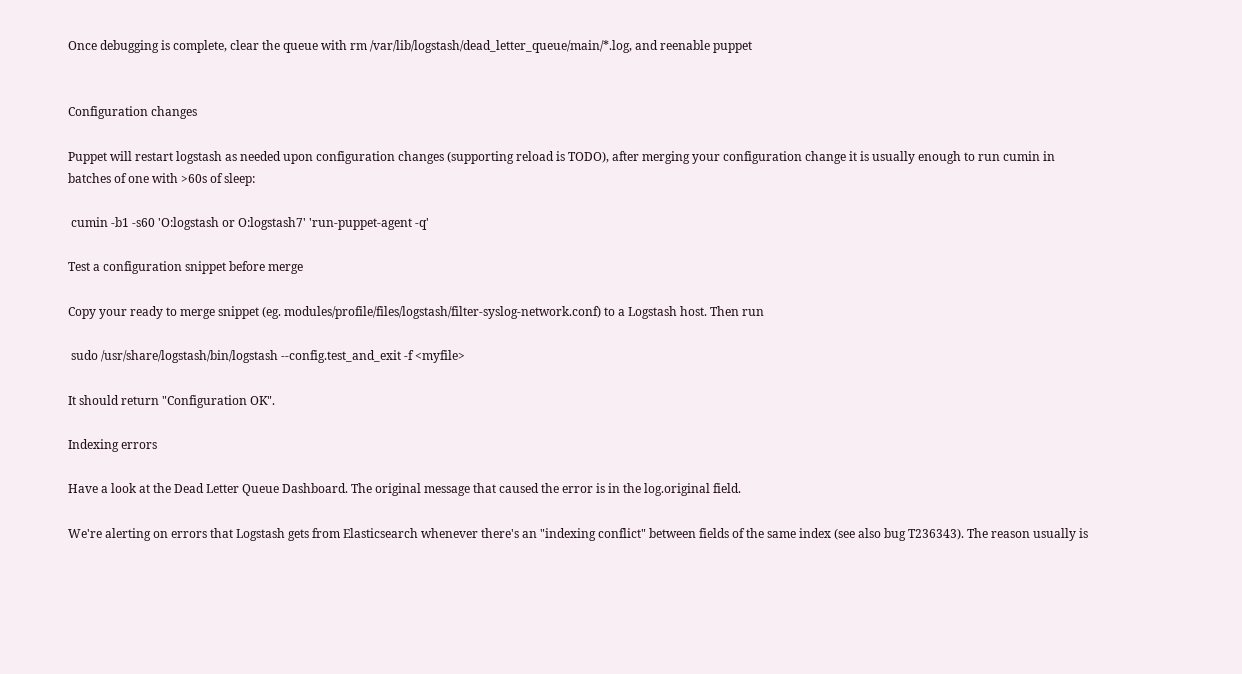Once debugging is complete, clear the queue with rm /var/lib/logstash/dead_letter_queue/main/*.log, and reenable puppet


Configuration changes

Puppet will restart logstash as needed upon configuration changes (supporting reload is TODO), after merging your configuration change it is usually enough to run cumin in batches of one with >60s of sleep:

 cumin -b1 -s60 'O:logstash or O:logstash7' 'run-puppet-agent -q'

Test a configuration snippet before merge

Copy your ready to merge snippet (eg. modules/profile/files/logstash/filter-syslog-network.conf) to a Logstash host. Then run

 sudo /usr/share/logstash/bin/logstash --config.test_and_exit -f <myfile>

It should return "Configuration OK".

Indexing errors

Have a look at the Dead Letter Queue Dashboard. The original message that caused the error is in the log.original field.

We're alerting on errors that Logstash gets from Elasticsearch whenever there's an "indexing conflict" between fields of the same index (see also bug T236343). The reason usually is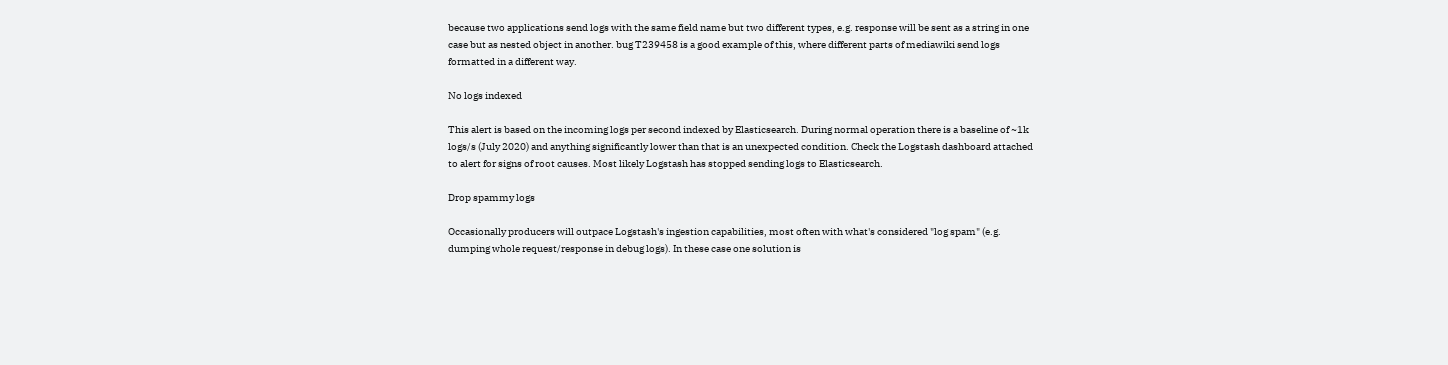because two applications send logs with the same field name but two different types, e.g. response will be sent as a string in one case but as nested object in another. bug T239458 is a good example of this, where different parts of mediawiki send logs formatted in a different way.

No logs indexed

This alert is based on the incoming logs per second indexed by Elasticsearch. During normal operation there is a baseline of ~1k logs/s (July 2020) and anything significantly lower than that is an unexpected condition. Check the Logstash dashboard attached to alert for signs of root causes. Most likely Logstash has stopped sending logs to Elasticsearch.

Drop spammy logs

Occasionally producers will outpace Logstash's ingestion capabilities, most often with what's considered "log spam" (e.g. dumping whole request/response in debug logs). In these case one solution is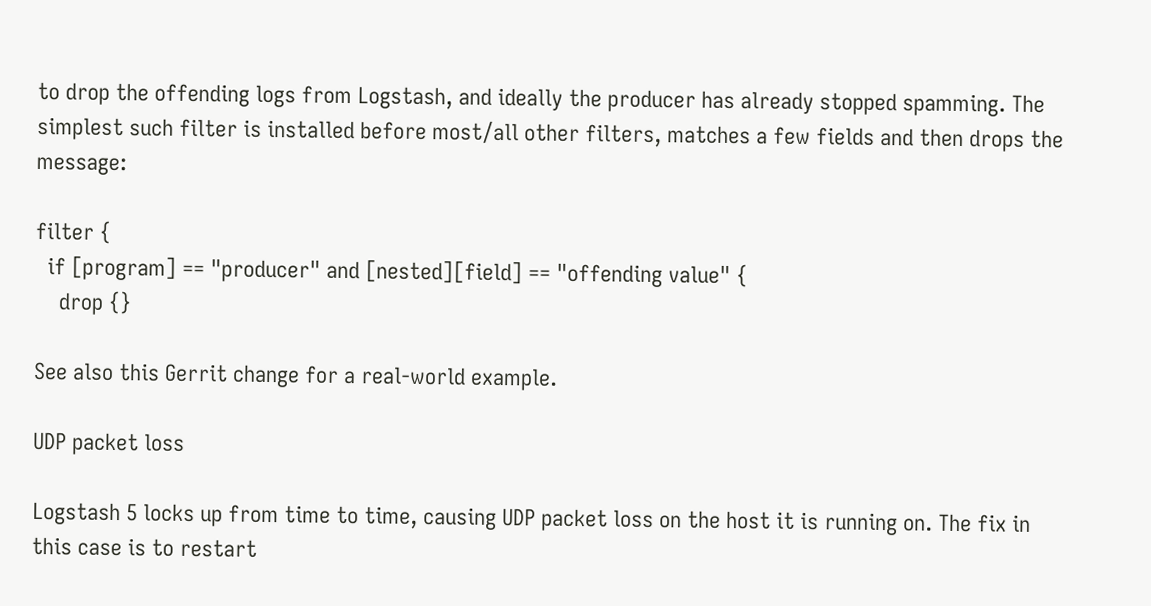to drop the offending logs from Logstash, and ideally the producer has already stopped spamming. The simplest such filter is installed before most/all other filters, matches a few fields and then drops the message:

filter {
  if [program] == "producer" and [nested][field] == "offending value" {
    drop {}

See also this Gerrit change for a real-world example.

UDP packet loss

Logstash 5 locks up from time to time, causing UDP packet loss on the host it is running on. The fix in this case is to restart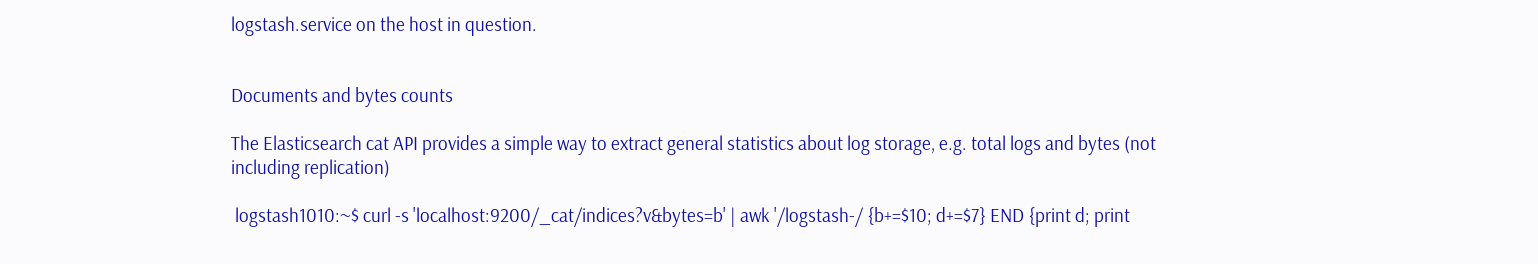logstash.service on the host in question.


Documents and bytes counts

The Elasticsearch cat API provides a simple way to extract general statistics about log storage, e.g. total logs and bytes (not including replication)

 logstash1010:~$ curl -s 'localhost:9200/_cat/indices?v&bytes=b' | awk '/logstash-/ {b+=$10; d+=$7} END {print d; print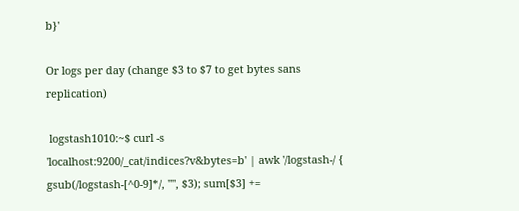b}'

Or logs per day (change $3 to $7 to get bytes sans replication)

 logstash1010:~$ curl -s 'localhost:9200/_cat/indices?v&bytes=b' | awk '/logstash-/ { gsub(/logstash-[^0-9]*/, "", $3); sum[$3] +=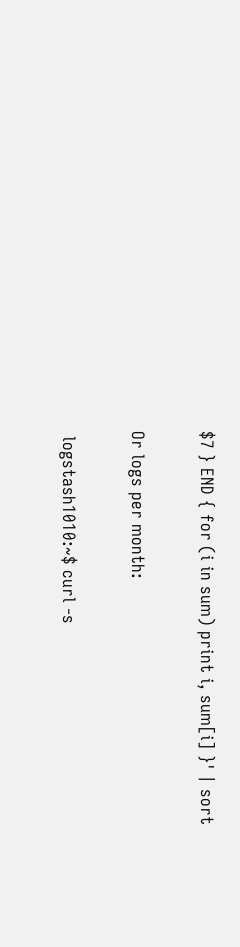$7 } END { for (i in sum) print i, sum[i] }' | sort

Or logs per month:

 logstash1010:~$ curl -s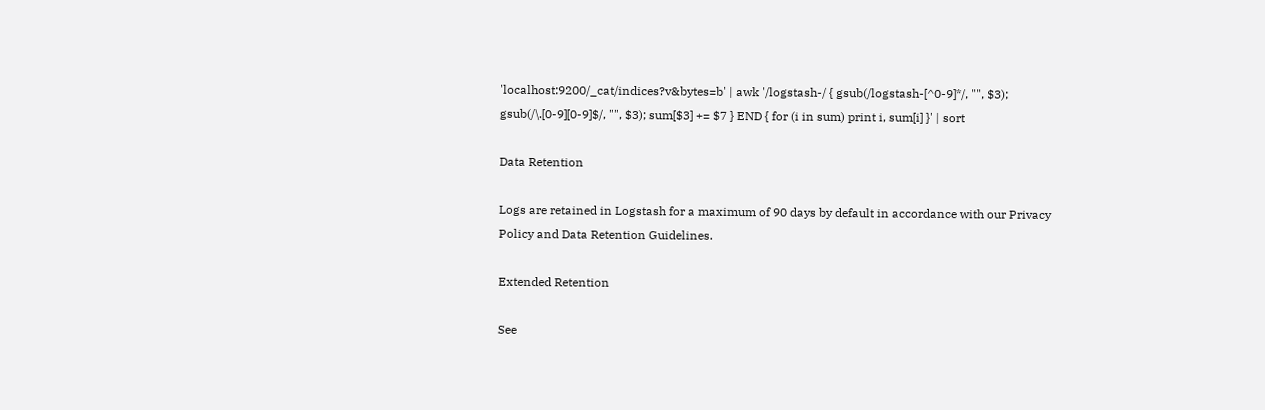'localhost:9200/_cat/indices?v&bytes=b' | awk '/logstash-/ { gsub(/logstash-[^0-9]*/, "", $3); gsub(/\.[0-9][0-9]$/, "", $3); sum[$3] += $7 } END { for (i in sum) print i, sum[i] }' | sort

Data Retention

Logs are retained in Logstash for a maximum of 90 days by default in accordance with our Privacy Policy and Data Retention Guidelines.

Extended Retention

See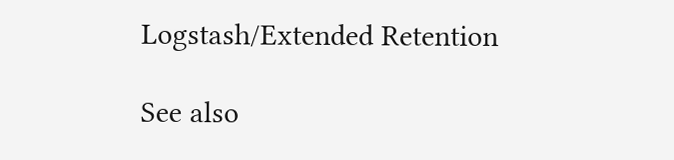Logstash/Extended Retention

See also